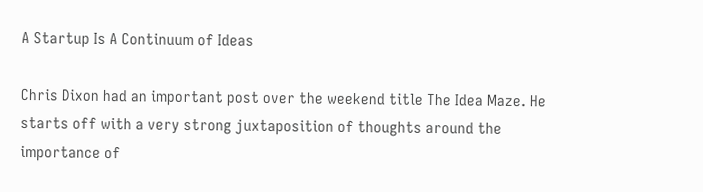A Startup Is A Continuum of Ideas

Chris Dixon had an important post over the weekend title The Idea Maze. He starts off with a very strong juxtaposition of thoughts around the importance of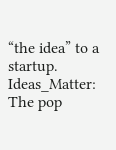“the idea” to a startup. Ideas_Matter: The pop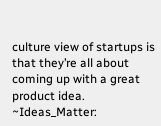culture view of startups is that they’re all about coming up with a great product idea. ~Ideas_Matter: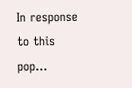In response to this pop…